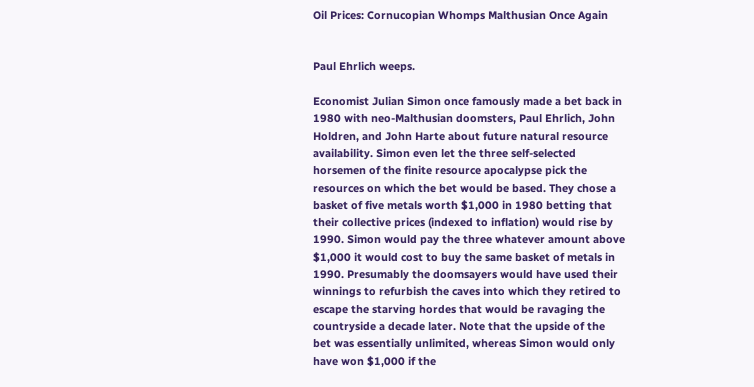Oil Prices: Cornucopian Whomps Malthusian Once Again


Paul Ehrlich weeps.

Economist Julian Simon once famously made a bet back in 1980 with neo-Malthusian doomsters, Paul Ehrlich, John Holdren, and John Harte about future natural resource availability. Simon even let the three self-selected horsemen of the finite resource apocalypse pick the resources on which the bet would be based. They chose a basket of five metals worth $1,000 in 1980 betting that their collective prices (indexed to inflation) would rise by 1990. Simon would pay the three whatever amount above $1,000 it would cost to buy the same basket of metals in 1990. Presumably the doomsayers would have used their winnings to refurbish the caves into which they retired to escape the starving hordes that would be ravaging the countryside a decade later. Note that the upside of the bet was essentially unlimited, whereas Simon would only have won $1,000 if the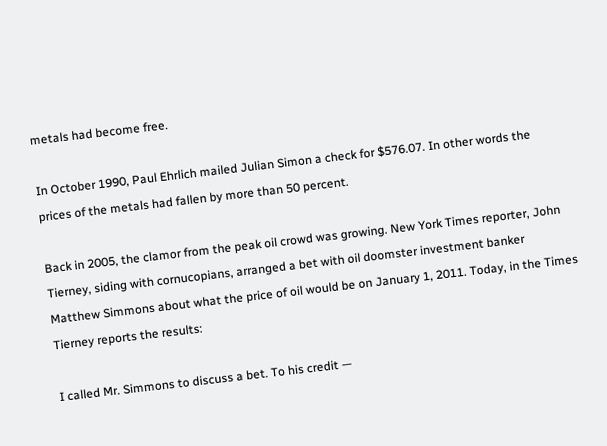metals had become free.

In October 1990, Paul Ehrlich mailed Julian Simon a check for $576.07. In other words the prices of the metals had fallen by more than 50 percent.

Back in 2005, the clamor from the peak oil crowd was growing. New York Times reporter, John Tierney, siding with cornucopians, arranged a bet with oil doomster investment banker Matthew Simmons about what the price of oil would be on January 1, 2011. Today, in the Times Tierney reports the results:

I called Mr. Simmons to discuss a bet. To his credit —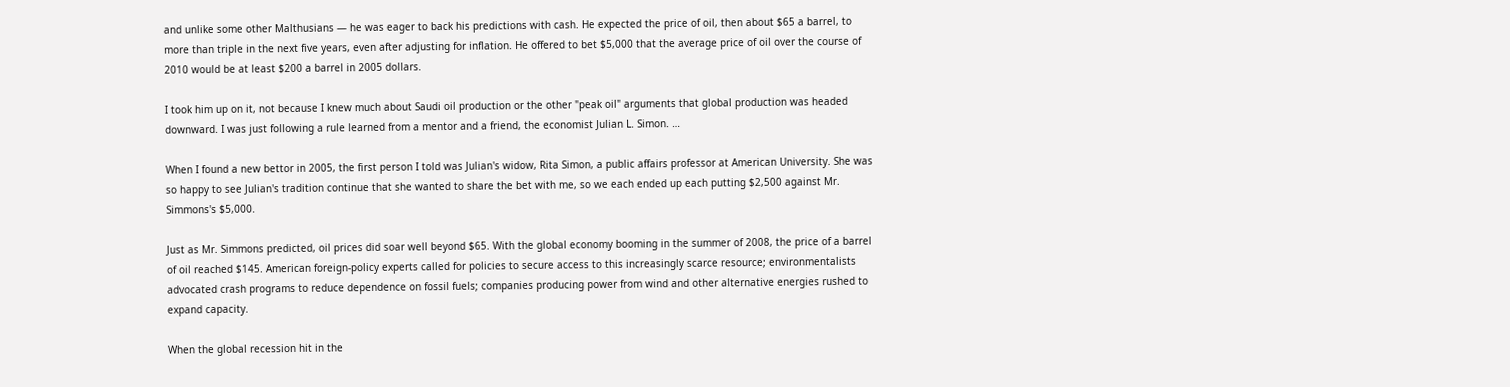and unlike some other Malthusians — he was eager to back his predictions with cash. He expected the price of oil, then about $65 a barrel, to more than triple in the next five years, even after adjusting for inflation. He offered to bet $5,000 that the average price of oil over the course of 2010 would be at least $200 a barrel in 2005 dollars.

I took him up on it, not because I knew much about Saudi oil production or the other "peak oil" arguments that global production was headed downward. I was just following a rule learned from a mentor and a friend, the economist Julian L. Simon. …

When I found a new bettor in 2005, the first person I told was Julian's widow, Rita Simon, a public affairs professor at American University. She was so happy to see Julian's tradition continue that she wanted to share the bet with me, so we each ended up each putting $2,500 against Mr. Simmons's $5,000.

Just as Mr. Simmons predicted, oil prices did soar well beyond $65. With the global economy booming in the summer of 2008, the price of a barrel of oil reached $145. American foreign-policy experts called for policies to secure access to this increasingly scarce resource; environmentalists advocated crash programs to reduce dependence on fossil fuels; companies producing power from wind and other alternative energies rushed to expand capacity.

When the global recession hit in the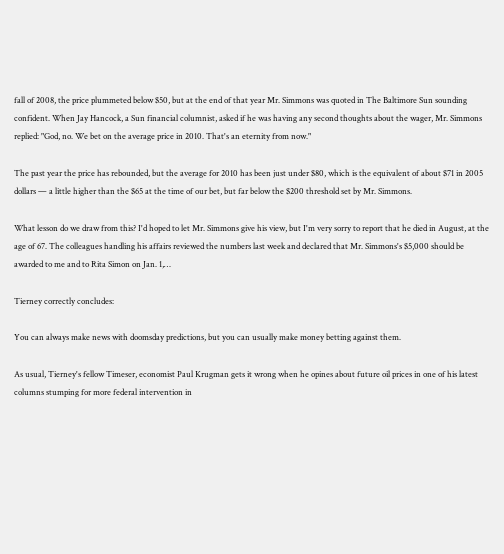fall of 2008, the price plummeted below $50, but at the end of that year Mr. Simmons was quoted in The Baltimore Sun sounding confident. When Jay Hancock, a Sun financial columnist, asked if he was having any second thoughts about the wager, Mr. Simmons replied: "God, no. We bet on the average price in 2010. That's an eternity from now."

The past year the price has rebounded, but the average for 2010 has been just under $80, which is the equivalent of about $71 in 2005 dollars — a little higher than the $65 at the time of our bet, but far below the $200 threshold set by Mr. Simmons.

What lesson do we draw from this? I'd hoped to let Mr. Simmons give his view, but I'm very sorry to report that he died in August, at the age of 67. The colleagues handling his affairs reviewed the numbers last week and declared that Mr. Simmons's $5,000 should be awarded to me and to Rita Simon on Jan. 1,…

Tierney correctly concludes:

You can always make news with doomsday predictions, but you can usually make money betting against them.

As usual, Tierney's fellow Timeser, economist Paul Krugman gets it wrong when he opines about future oil prices in one of his latest columns stumping for more federal intervention in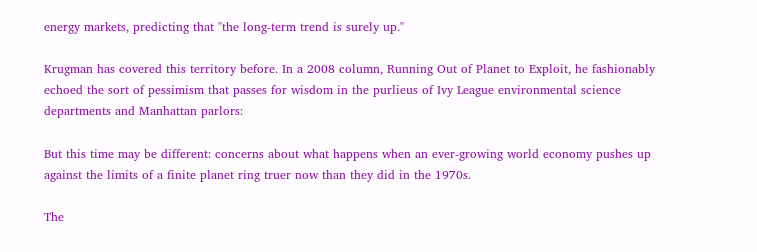energy markets, predicting that "the long-term trend is surely up."

Krugman has covered this territory before. In a 2008 column, Running Out of Planet to Exploit, he fashionably echoed the sort of pessimism that passes for wisdom in the purlieus of Ivy League environmental science departments and Manhattan parlors:

But this time may be different: concerns about what happens when an ever-growing world economy pushes up against the limits of a finite planet ring truer now than they did in the 1970s.

The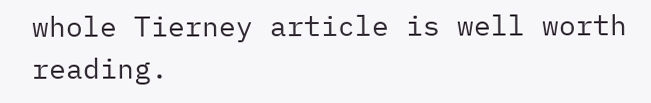whole Tierney article is well worth reading.